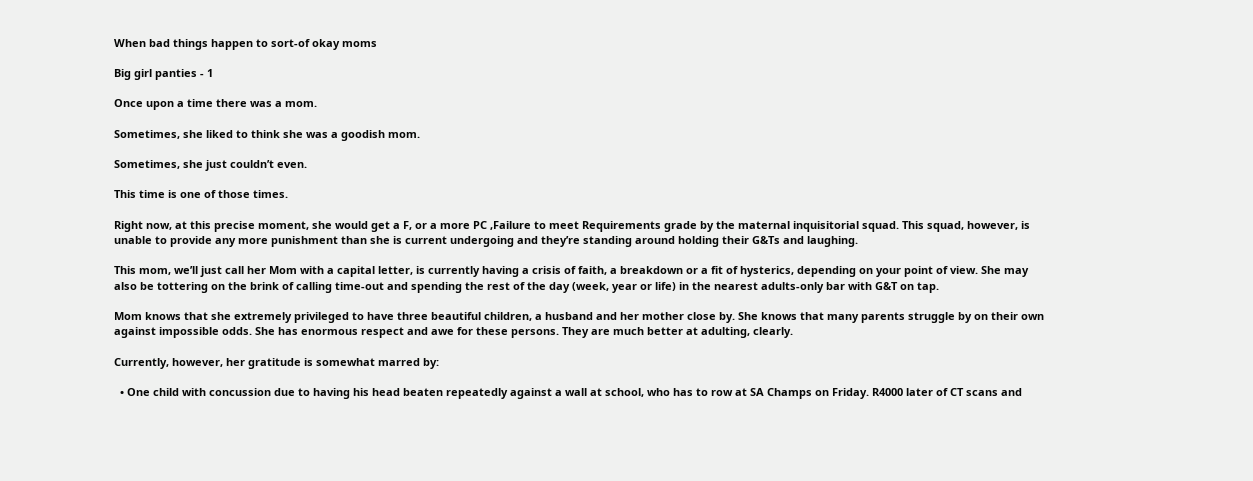When bad things happen to sort-of okay moms

Big girl panties - 1

Once upon a time there was a mom.

Sometimes, she liked to think she was a goodish mom.

Sometimes, she just couldn’t even.

This time is one of those times.

Right now, at this precise moment, she would get a F, or a more PC ,Failure to meet Requirements grade by the maternal inquisitorial squad. This squad, however, is unable to provide any more punishment than she is current undergoing and they’re standing around holding their G&Ts and laughing.

This mom, we’ll just call her Mom with a capital letter, is currently having a crisis of faith, a breakdown or a fit of hysterics, depending on your point of view. She may also be tottering on the brink of calling time-out and spending the rest of the day (week, year or life) in the nearest adults-only bar with G&T on tap.

Mom knows that she extremely privileged to have three beautiful children, a husband and her mother close by. She knows that many parents struggle by on their own against impossible odds. She has enormous respect and awe for these persons. They are much better at adulting, clearly.

Currently, however, her gratitude is somewhat marred by:

  • One child with concussion due to having his head beaten repeatedly against a wall at school, who has to row at SA Champs on Friday. R4000 later of CT scans and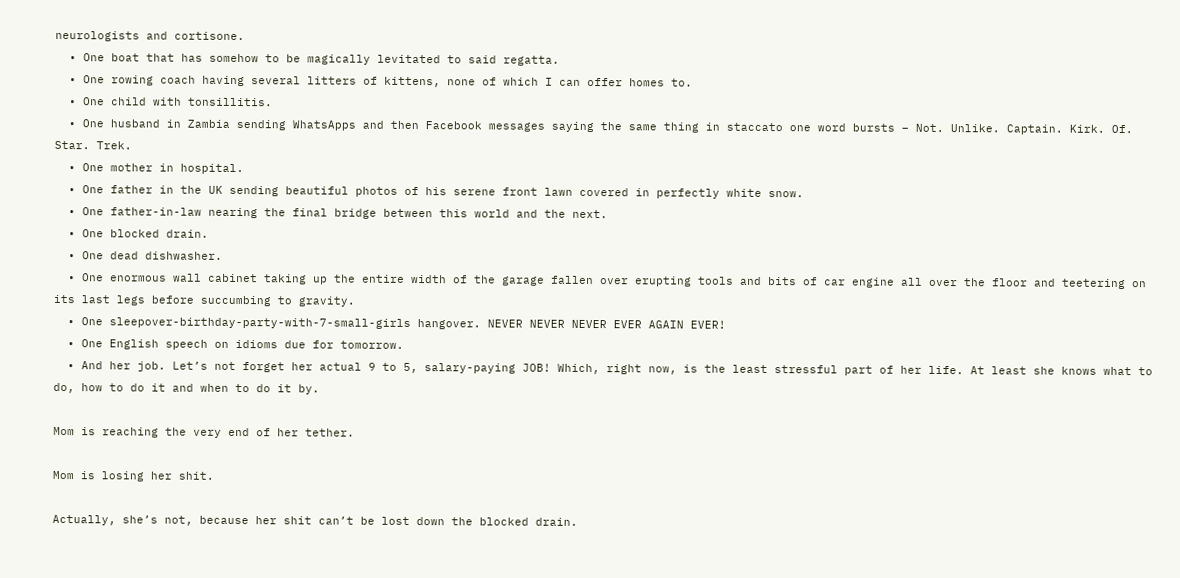neurologists and cortisone.
  • One boat that has somehow to be magically levitated to said regatta.
  • One rowing coach having several litters of kittens, none of which I can offer homes to.
  • One child with tonsillitis.
  • One husband in Zambia sending WhatsApps and then Facebook messages saying the same thing in staccato one word bursts – Not. Unlike. Captain. Kirk. Of. Star. Trek.
  • One mother in hospital.
  • One father in the UK sending beautiful photos of his serene front lawn covered in perfectly white snow.
  • One father-in-law nearing the final bridge between this world and the next.
  • One blocked drain.
  • One dead dishwasher.
  • One enormous wall cabinet taking up the entire width of the garage fallen over erupting tools and bits of car engine all over the floor and teetering on its last legs before succumbing to gravity.
  • One sleepover-birthday-party-with-7-small-girls hangover. NEVER NEVER NEVER EVER AGAIN EVER!
  • One English speech on idioms due for tomorrow.
  • And her job. Let’s not forget her actual 9 to 5, salary-paying JOB! Which, right now, is the least stressful part of her life. At least she knows what to do, how to do it and when to do it by.

Mom is reaching the very end of her tether.

Mom is losing her shit.

Actually, she’s not, because her shit can’t be lost down the blocked drain.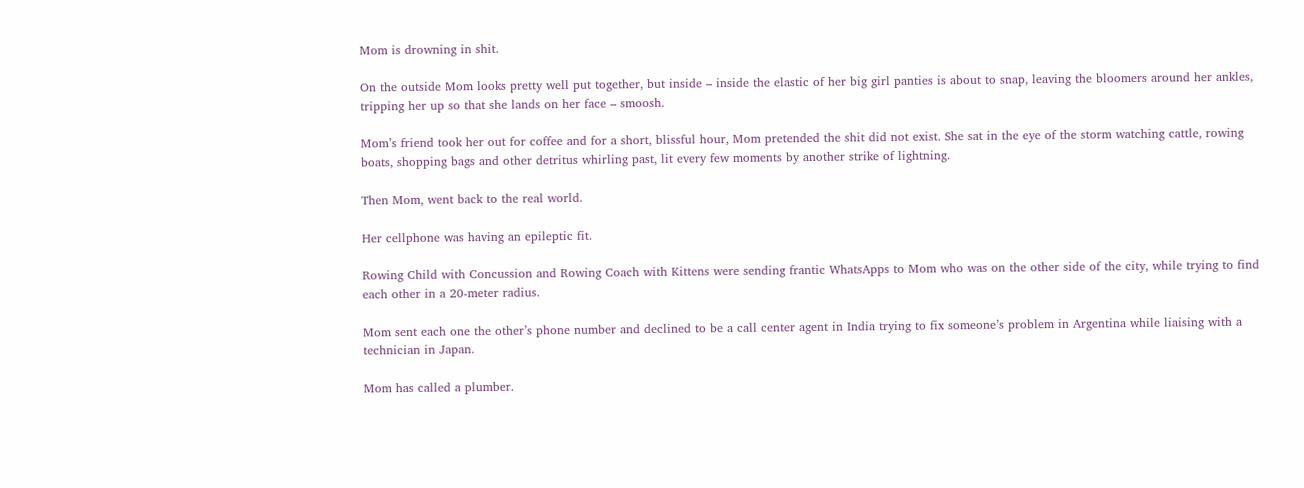Mom is drowning in shit.

On the outside Mom looks pretty well put together, but inside – inside the elastic of her big girl panties is about to snap, leaving the bloomers around her ankles, tripping her up so that she lands on her face – smoosh.

Mom’s friend took her out for coffee and for a short, blissful hour, Mom pretended the shit did not exist. She sat in the eye of the storm watching cattle, rowing boats, shopping bags and other detritus whirling past, lit every few moments by another strike of lightning.

Then Mom, went back to the real world.

Her cellphone was having an epileptic fit.

Rowing Child with Concussion and Rowing Coach with Kittens were sending frantic WhatsApps to Mom who was on the other side of the city, while trying to find each other in a 20-meter radius.

Mom sent each one the other’s phone number and declined to be a call center agent in India trying to fix someone’s problem in Argentina while liaising with a technician in Japan.

Mom has called a plumber.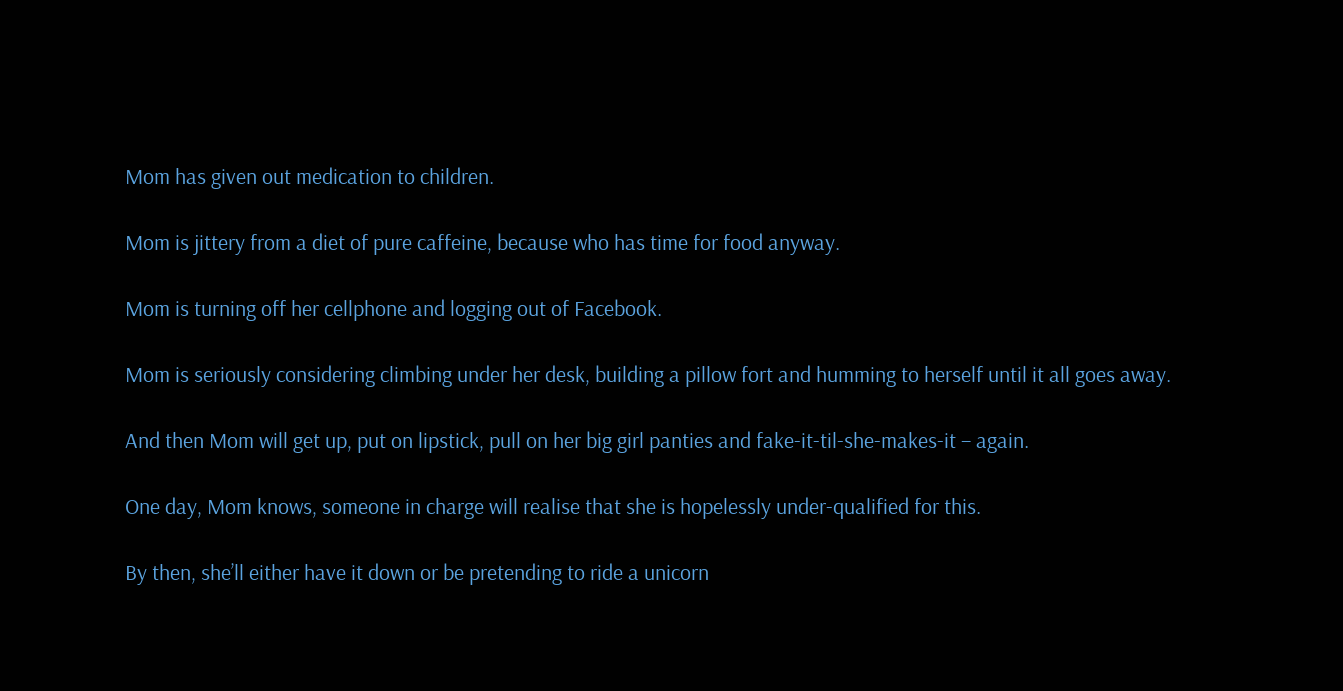Mom has given out medication to children.

Mom is jittery from a diet of pure caffeine, because who has time for food anyway.

Mom is turning off her cellphone and logging out of Facebook.

Mom is seriously considering climbing under her desk, building a pillow fort and humming to herself until it all goes away.

And then Mom will get up, put on lipstick, pull on her big girl panties and fake-it-til-she-makes-it – again.

One day, Mom knows, someone in charge will realise that she is hopelessly under-qualified for this.

By then, she’ll either have it down or be pretending to ride a unicorn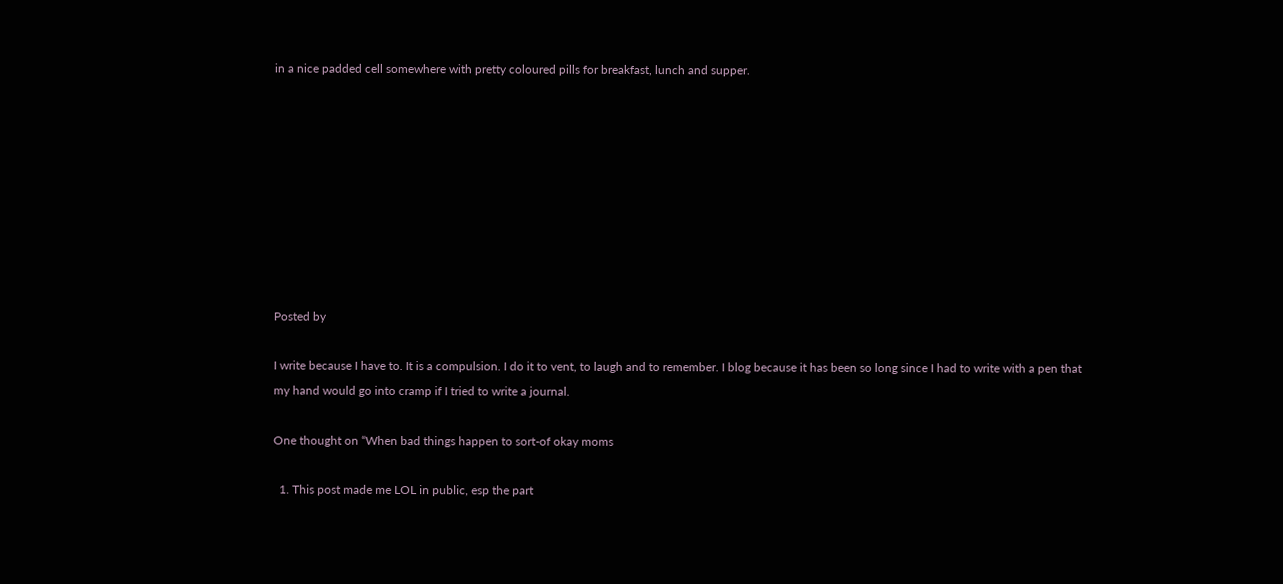in a nice padded cell somewhere with pretty coloured pills for breakfast, lunch and supper.









Posted by

I write because I have to. It is a compulsion. I do it to vent, to laugh and to remember. I blog because it has been so long since I had to write with a pen that my hand would go into cramp if I tried to write a journal.

One thought on “When bad things happen to sort-of okay moms

  1. This post made me LOL in public, esp the part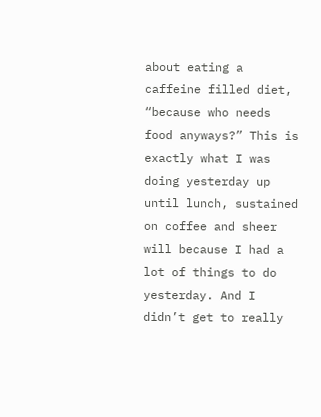about eating a caffeine filled diet, “because who needs food anyways?” This is exactly what I was doing yesterday up until lunch, sustained on coffee and sheer will because I had a lot of things to do yesterday. And I didn’t get to really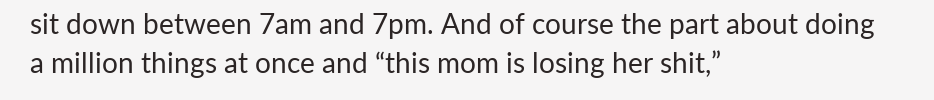sit down between 7am and 7pm. And of course the part about doing a million things at once and “this mom is losing her shit,”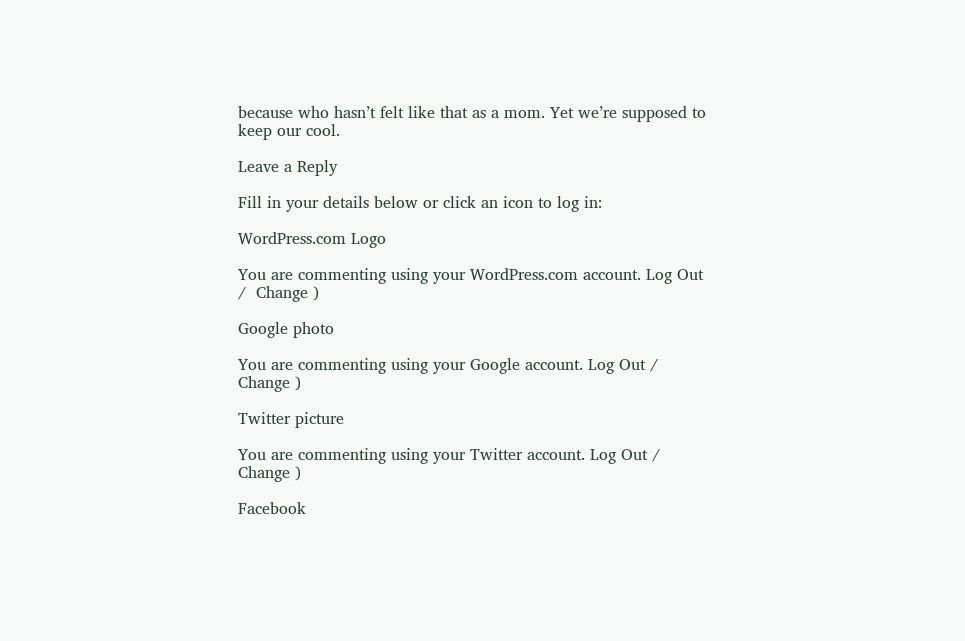because who hasn’t felt like that as a mom. Yet we’re supposed to keep our cool.

Leave a Reply

Fill in your details below or click an icon to log in:

WordPress.com Logo

You are commenting using your WordPress.com account. Log Out /  Change )

Google photo

You are commenting using your Google account. Log Out /  Change )

Twitter picture

You are commenting using your Twitter account. Log Out /  Change )

Facebook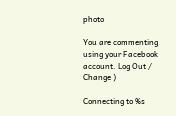photo

You are commenting using your Facebook account. Log Out /  Change )

Connecting to %s